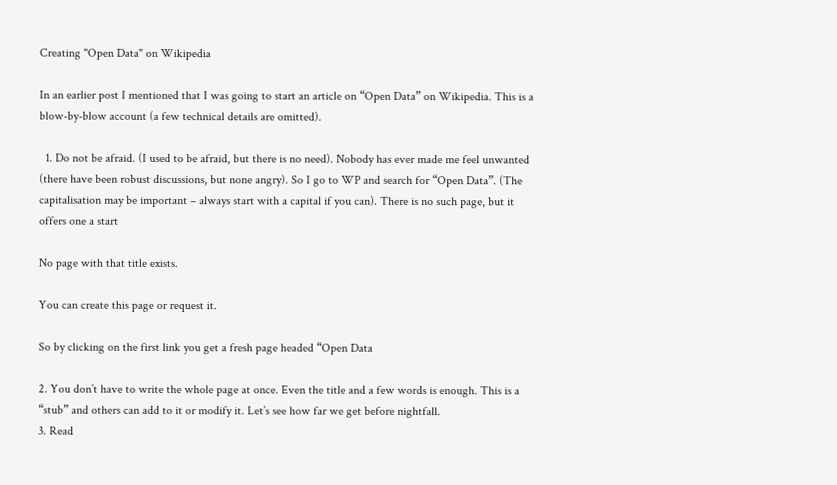Creating "Open Data" on Wikipedia

In an earlier post I mentioned that I was going to start an article on “Open Data” on Wikipedia. This is a blow-by-blow account (a few technical details are omitted).

  1. Do not be afraid. (I used to be afraid, but there is no need). Nobody has ever made me feel unwanted (there have been robust discussions, but none angry). So I go to WP and search for “Open Data”. (The capitalisation may be important – always start with a capital if you can). There is no such page, but it offers one a start

No page with that title exists.

You can create this page or request it.

So by clicking on the first link you get a fresh page headed “Open Data

2. You don’t have to write the whole page at once. Even the title and a few words is enough. This is a “stub” and others can add to it or modify it. Let’s see how far we get before nightfall.
3. Read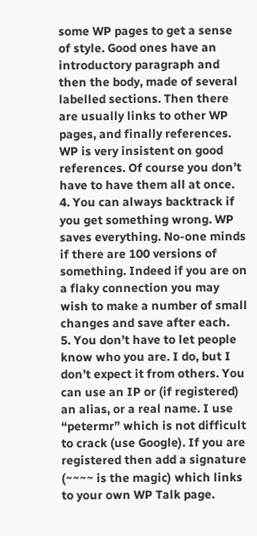some WP pages to get a sense of style. Good ones have an introductory paragraph and then the body, made of several labelled sections. Then there are usually links to other WP pages, and finally references. WP is very insistent on good references. Of course you don’t have to have them all at once.
4. You can always backtrack if you get something wrong. WP saves everything. No-one minds if there are 100 versions of something. Indeed if you are on a flaky connection you may wish to make a number of small changes and save after each.
5. You don’t have to let people know who you are. I do, but I don’t expect it from others. You can use an IP or (if registered) an alias, or a real name. I use “petermr” which is not difficult to crack (use Google). If you are registered then add a signature (~~~~ is the magic) which links to your own WP Talk page.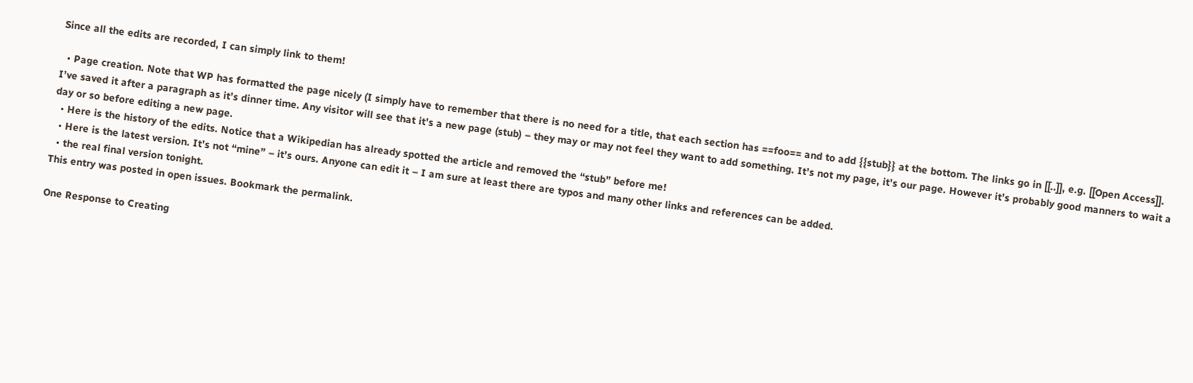Since all the edits are recorded, I can simply link to them!

  • Page creation. Note that WP has formatted the page nicely (I simply have to remember that there is no need for a title, that each section has ==foo== and to add {{stub}} at the bottom. The links go in [[..]], e.g. [[Open Access]]. I’ve saved it after a paragraph as it’s dinner time. Any visitor will see that it’s a new page (stub) – they may or may not feel they want to add something. It’s not my page, it’s our page. However it’s probably good manners to wait a day or so before editing a new page.
  • Here is the history of the edits. Notice that a Wikipedian has already spotted the article and removed the “stub” before me!
  • Here is the latest version. It’s not “mine” – it’s ours. Anyone can edit it – I am sure at least there are typos and many other links and references can be added.
  • the real final version tonight.
This entry was posted in open issues. Bookmark the permalink.

One Response to Creating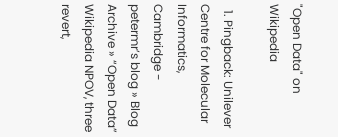"Open Data" on Wikipedia

  1. Pingback: Unilever Centre for Molecular Informatics, Cambridge - petermr’s blog » Blog Archive » “Open Data” Wikipedia NPOV, three revert,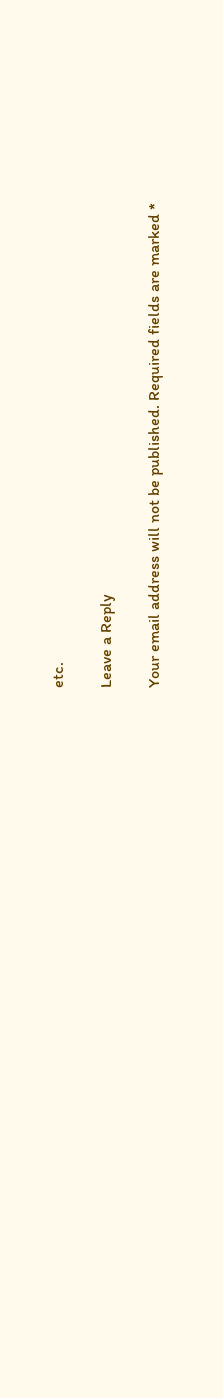etc.

Leave a Reply

Your email address will not be published. Required fields are marked *